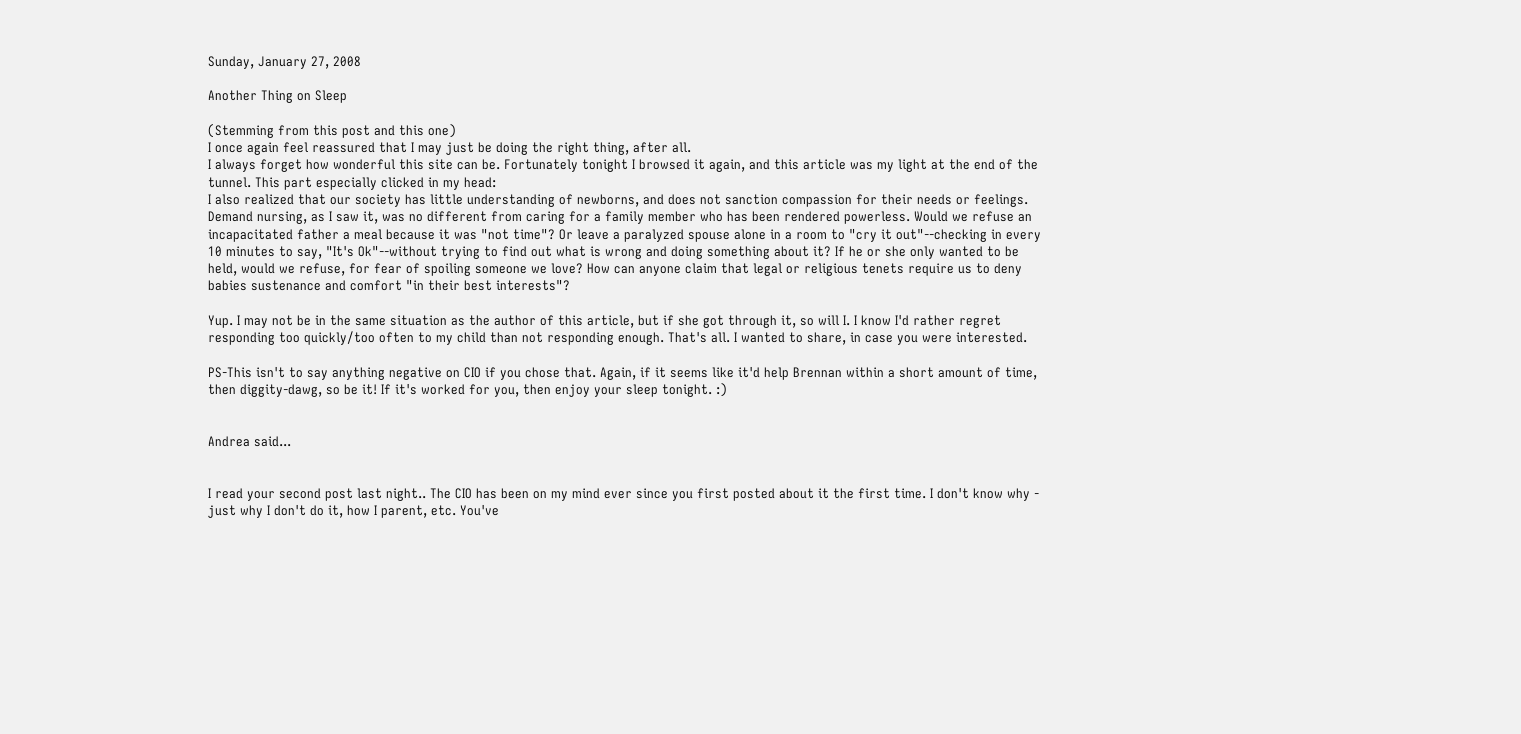Sunday, January 27, 2008

Another Thing on Sleep

(Stemming from this post and this one)
I once again feel reassured that I may just be doing the right thing, after all.
I always forget how wonderful this site can be. Fortunately tonight I browsed it again, and this article was my light at the end of the tunnel. This part especially clicked in my head:
I also realized that our society has little understanding of newborns, and does not sanction compassion for their needs or feelings. Demand nursing, as I saw it, was no different from caring for a family member who has been rendered powerless. Would we refuse an incapacitated father a meal because it was "not time"? Or leave a paralyzed spouse alone in a room to "cry it out"--checking in every 10 minutes to say, "It's Ok"--without trying to find out what is wrong and doing something about it? If he or she only wanted to be held, would we refuse, for fear of spoiling someone we love? How can anyone claim that legal or religious tenets require us to deny babies sustenance and comfort "in their best interests"?

Yup. I may not be in the same situation as the author of this article, but if she got through it, so will I. I know I'd rather regret responding too quickly/too often to my child than not responding enough. That's all. I wanted to share, in case you were interested.

PS-This isn't to say anything negative on CIO if you chose that. Again, if it seems like it'd help Brennan within a short amount of time, then diggity-dawg, so be it! If it's worked for you, then enjoy your sleep tonight. :)


Andrea said...


I read your second post last night.. The CIO has been on my mind ever since you first posted about it the first time. I don't know why - just why I don't do it, how I parent, etc. You've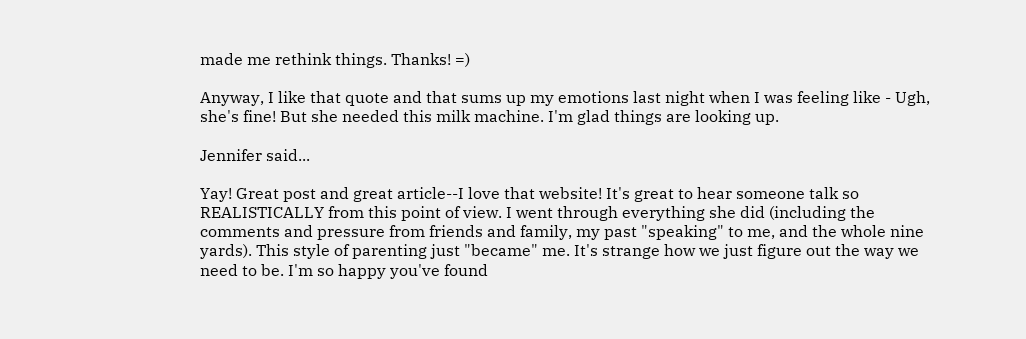made me rethink things. Thanks! =)

Anyway, I like that quote and that sums up my emotions last night when I was feeling like - Ugh, she's fine! But she needed this milk machine. I'm glad things are looking up.

Jennifer said...

Yay! Great post and great article--I love that website! It's great to hear someone talk so REALISTICALLY from this point of view. I went through everything she did (including the comments and pressure from friends and family, my past "speaking" to me, and the whole nine yards). This style of parenting just "became" me. It's strange how we just figure out the way we need to be. I'm so happy you've found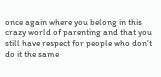once again where you belong in this crazy world of parenting and that you still have respect for people who don't do it the same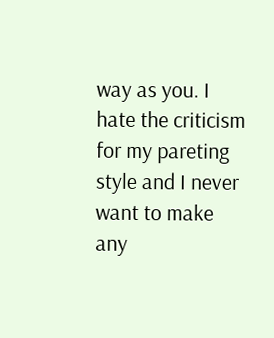way as you. I hate the criticism for my pareting style and I never want to make any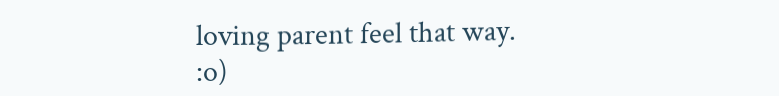loving parent feel that way. :o)